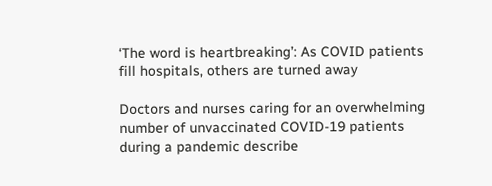‘The word is heartbreaking’: As COVID patients fill hospitals, others are turned away

Doctors and nurses caring for an overwhelming number of unvaccinated COVID-19 patients during a pandemic describe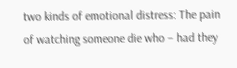two kinds of emotional distress: The pain of watching someone die who – had they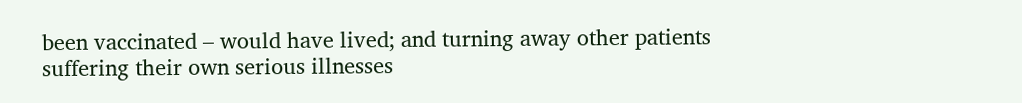been vaccinated – would have lived; and turning away other patients suffering their own serious illnesses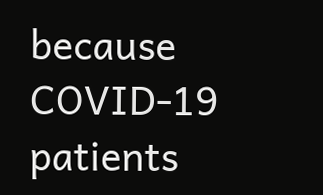because COVID-19 patients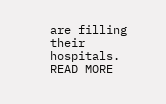are filling their hospitals. READ MORE